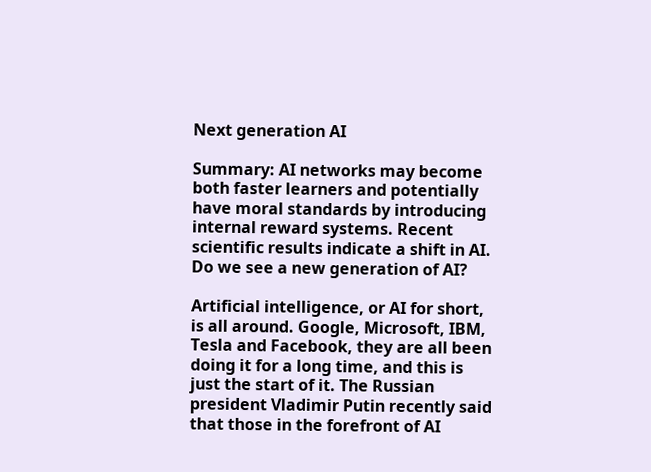Next generation AI

Summary: AI networks may become both faster learners and potentially have moral standards by introducing internal reward systems. Recent scientific results indicate a shift in AI. Do we see a new generation of AI?

Artificial intelligence, or AI for short, is all around. Google, Microsoft, IBM, Tesla and Facebook, they are all been doing it for a long time, and this is just the start of it. The Russian president Vladimir Putin recently said that those in the forefront of AI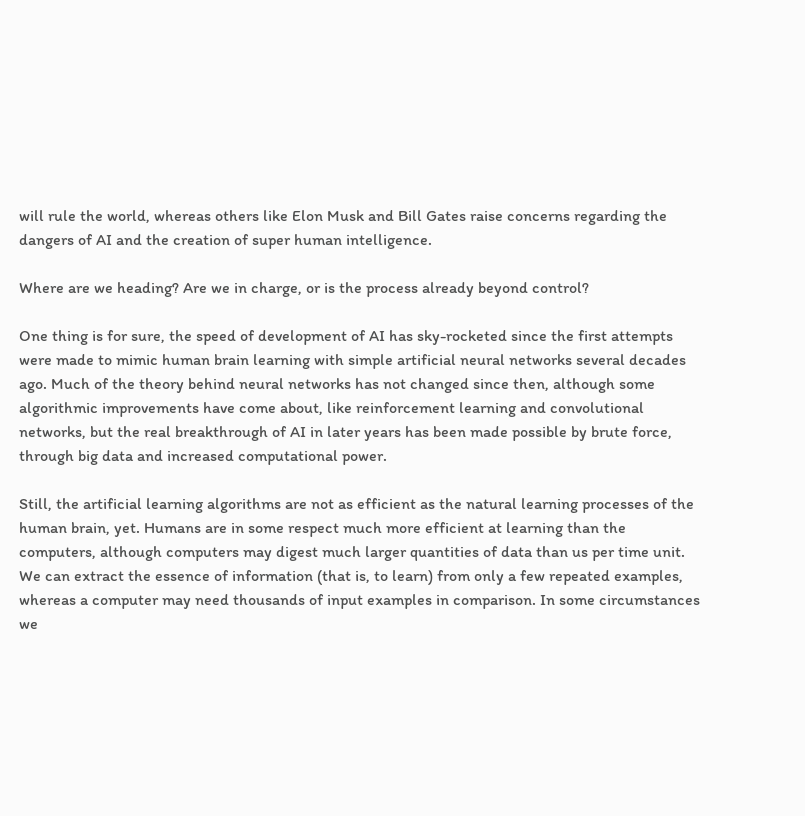will rule the world, whereas others like Elon Musk and Bill Gates raise concerns regarding the dangers of AI and the creation of super human intelligence.

Where are we heading? Are we in charge, or is the process already beyond control?

One thing is for sure, the speed of development of AI has sky-rocketed since the first attempts were made to mimic human brain learning with simple artificial neural networks several decades ago. Much of the theory behind neural networks has not changed since then, although some algorithmic improvements have come about, like reinforcement learning and convolutional networks, but the real breakthrough of AI in later years has been made possible by brute force, through big data and increased computational power.

Still, the artificial learning algorithms are not as efficient as the natural learning processes of the human brain, yet. Humans are in some respect much more efficient at learning than the computers, although computers may digest much larger quantities of data than us per time unit. We can extract the essence of information (that is, to learn) from only a few repeated examples, whereas a computer may need thousands of input examples in comparison. In some circumstances we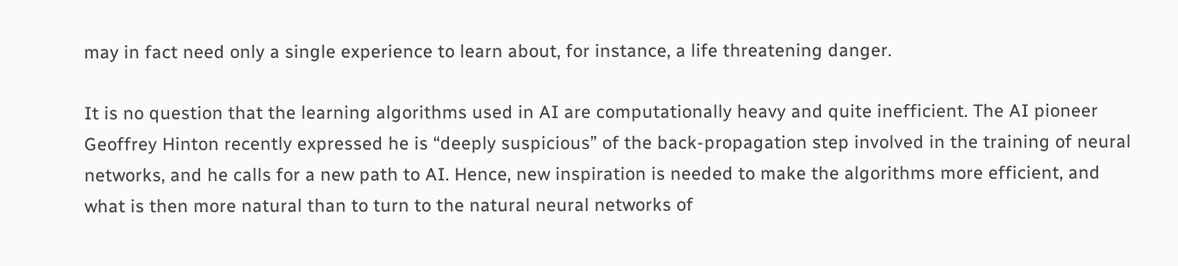may in fact need only a single experience to learn about, for instance, a life threatening danger.

It is no question that the learning algorithms used in AI are computationally heavy and quite inefficient. The AI pioneer Geoffrey Hinton recently expressed he is “deeply suspicious” of the back-propagation step involved in the training of neural networks, and he calls for a new path to AI. Hence, new inspiration is needed to make the algorithms more efficient, and what is then more natural than to turn to the natural neural networks of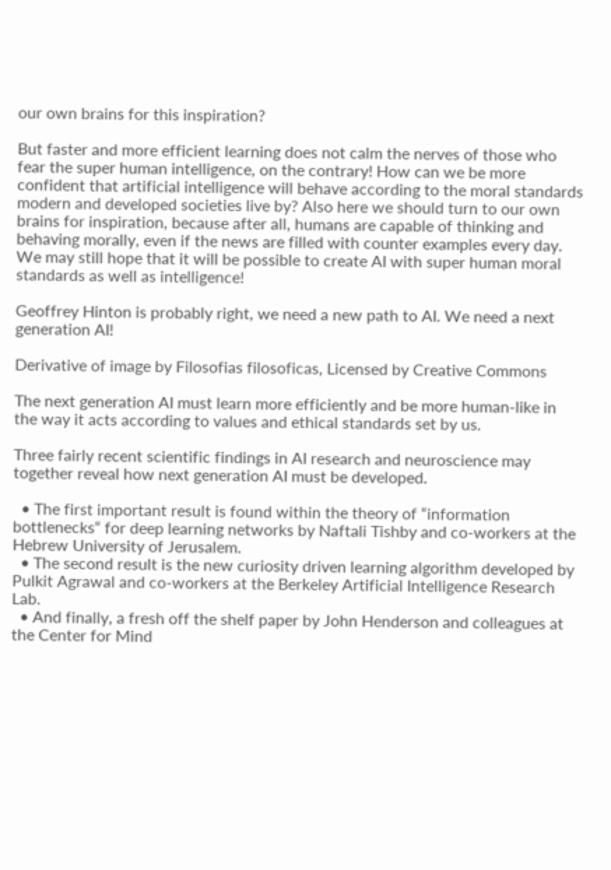our own brains for this inspiration?

But faster and more efficient learning does not calm the nerves of those who fear the super human intelligence, on the contrary! How can we be more confident that artificial intelligence will behave according to the moral standards modern and developed societies live by? Also here we should turn to our own brains for inspiration, because after all, humans are capable of thinking and behaving morally, even if the news are filled with counter examples every day. We may still hope that it will be possible to create AI with super human moral standards as well as intelligence!

Geoffrey Hinton is probably right, we need a new path to AI. We need a next generation AI!

Derivative of image by Filosofias filosoficas, Licensed by Creative Commons

The next generation AI must learn more efficiently and be more human-like in the way it acts according to values and ethical standards set by us.

Three fairly recent scientific findings in AI research and neuroscience may together reveal how next generation AI must be developed.

  • The first important result is found within the theory of “information bottlenecks“ for deep learning networks by Naftali Tishby and co-workers at the Hebrew University of Jerusalem.
  • The second result is the new curiosity driven learning algorithm developed by Pulkit Agrawal and co-workers at the Berkeley Artificial Intelligence Research Lab.
  • And finally, a fresh off the shelf paper by John Henderson and colleagues at the Center for Mind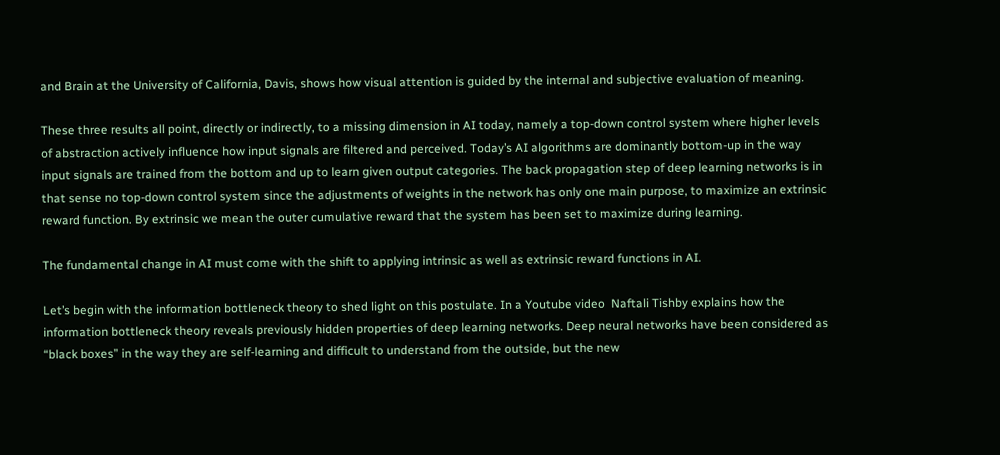and Brain at the University of California, Davis, shows how visual attention is guided by the internal and subjective evaluation of meaning.

These three results all point, directly or indirectly, to a missing dimension in AI today, namely a top-down control system where higher levels of abstraction actively influence how input signals are filtered and perceived. Today’s AI algorithms are dominantly bottom-up in the way input signals are trained from the bottom and up to learn given output categories. The back propagation step of deep learning networks is in that sense no top-down control system since the adjustments of weights in the network has only one main purpose, to maximize an extrinsic reward function. By extrinsic we mean the outer cumulative reward that the system has been set to maximize during learning.

The fundamental change in AI must come with the shift to applying intrinsic as well as extrinsic reward functions in AI.

Let’s begin with the information bottleneck theory to shed light on this postulate. In a Youtube video  Naftali Tishby explains how the information bottleneck theory reveals previously hidden properties of deep learning networks. Deep neural networks have been considered as “black boxes” in the way they are self-learning and difficult to understand from the outside, but the new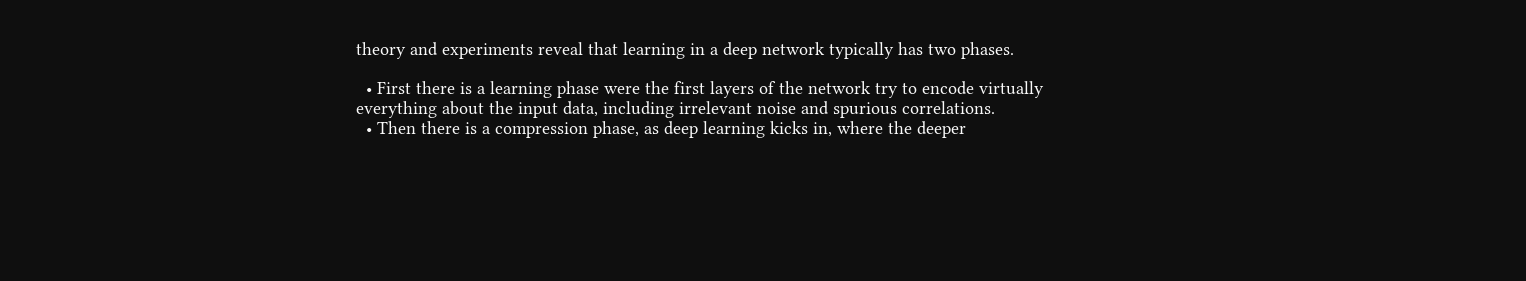theory and experiments reveal that learning in a deep network typically has two phases.

  • First there is a learning phase were the first layers of the network try to encode virtually everything about the input data, including irrelevant noise and spurious correlations.
  • Then there is a compression phase, as deep learning kicks in, where the deeper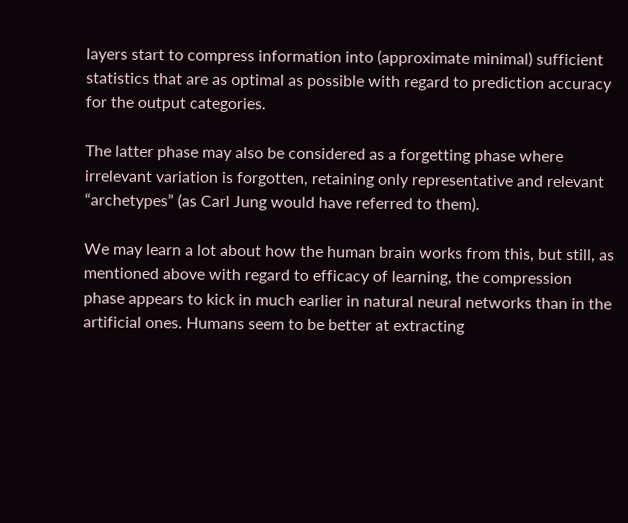layers start to compress information into (approximate minimal) sufficient statistics that are as optimal as possible with regard to prediction accuracy for the output categories.

The latter phase may also be considered as a forgetting phase where irrelevant variation is forgotten, retaining only representative and relevant “archetypes” (as Carl Jung would have referred to them).

We may learn a lot about how the human brain works from this, but still, as mentioned above with regard to efficacy of learning, the compression phase appears to kick in much earlier in natural neural networks than in the artificial ones. Humans seem to be better at extracting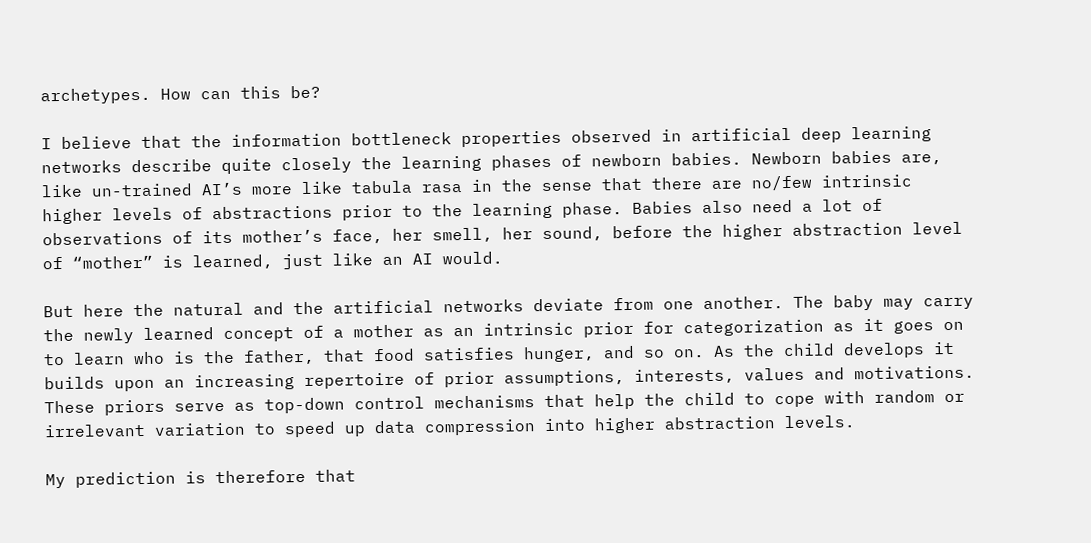archetypes. How can this be?

I believe that the information bottleneck properties observed in artificial deep learning networks describe quite closely the learning phases of newborn babies. Newborn babies are, like un-trained AI’s more like tabula rasa in the sense that there are no/few intrinsic higher levels of abstractions prior to the learning phase. Babies also need a lot of observations of its mother’s face, her smell, her sound, before the higher abstraction level of “mother” is learned, just like an AI would.

But here the natural and the artificial networks deviate from one another. The baby may carry the newly learned concept of a mother as an intrinsic prior for categorization as it goes on to learn who is the father, that food satisfies hunger, and so on. As the child develops it builds upon an increasing repertoire of prior assumptions, interests, values and motivations. These priors serve as top-down control mechanisms that help the child to cope with random or irrelevant variation to speed up data compression into higher abstraction levels.

My prediction is therefore that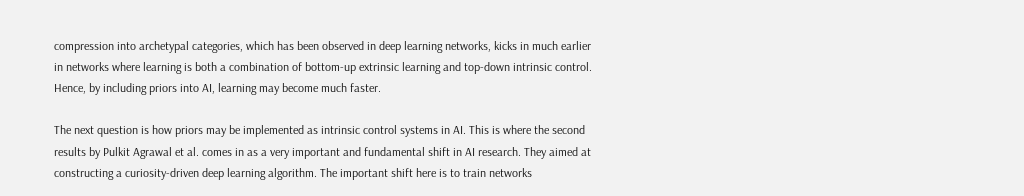compression into archetypal categories, which has been observed in deep learning networks, kicks in much earlier in networks where learning is both a combination of bottom-up extrinsic learning and top-down intrinsic control. Hence, by including priors into AI, learning may become much faster.

The next question is how priors may be implemented as intrinsic control systems in AI. This is where the second results by Pulkit Agrawal et al. comes in as a very important and fundamental shift in AI research. They aimed at constructing a curiosity-driven deep learning algorithm. The important shift here is to train networks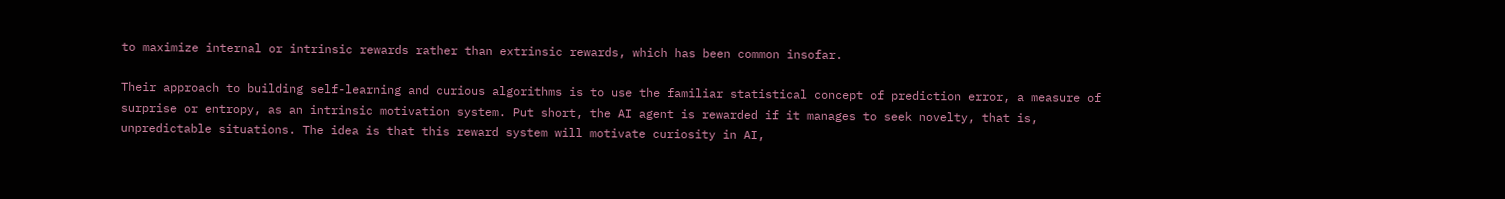to maximize internal or intrinsic rewards rather than extrinsic rewards, which has been common insofar.

Their approach to building self-learning and curious algorithms is to use the familiar statistical concept of prediction error, a measure of surprise or entropy, as an intrinsic motivation system. Put short, the AI agent is rewarded if it manages to seek novelty, that is, unpredictable situations. The idea is that this reward system will motivate curiosity in AI,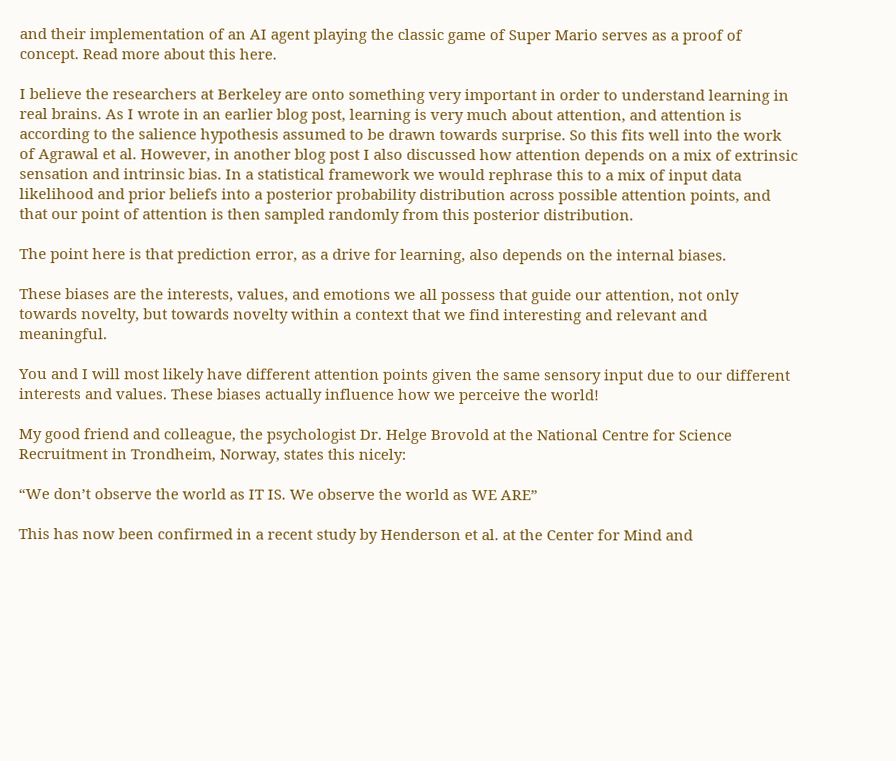and their implementation of an AI agent playing the classic game of Super Mario serves as a proof of concept. Read more about this here.

I believe the researchers at Berkeley are onto something very important in order to understand learning in real brains. As I wrote in an earlier blog post, learning is very much about attention, and attention is according to the salience hypothesis assumed to be drawn towards surprise. So this fits well into the work of Agrawal et al. However, in another blog post I also discussed how attention depends on a mix of extrinsic sensation and intrinsic bias. In a statistical framework we would rephrase this to a mix of input data likelihood and prior beliefs into a posterior probability distribution across possible attention points, and that our point of attention is then sampled randomly from this posterior distribution.

The point here is that prediction error, as a drive for learning, also depends on the internal biases.

These biases are the interests, values, and emotions we all possess that guide our attention, not only towards novelty, but towards novelty within a context that we find interesting and relevant and meaningful.

You and I will most likely have different attention points given the same sensory input due to our different interests and values. These biases actually influence how we perceive the world!

My good friend and colleague, the psychologist Dr. Helge Brovold at the National Centre for Science Recruitment in Trondheim, Norway, states this nicely:

“We don’t observe the world as IT IS. We observe the world as WE ARE”

This has now been confirmed in a recent study by Henderson et al. at the Center for Mind and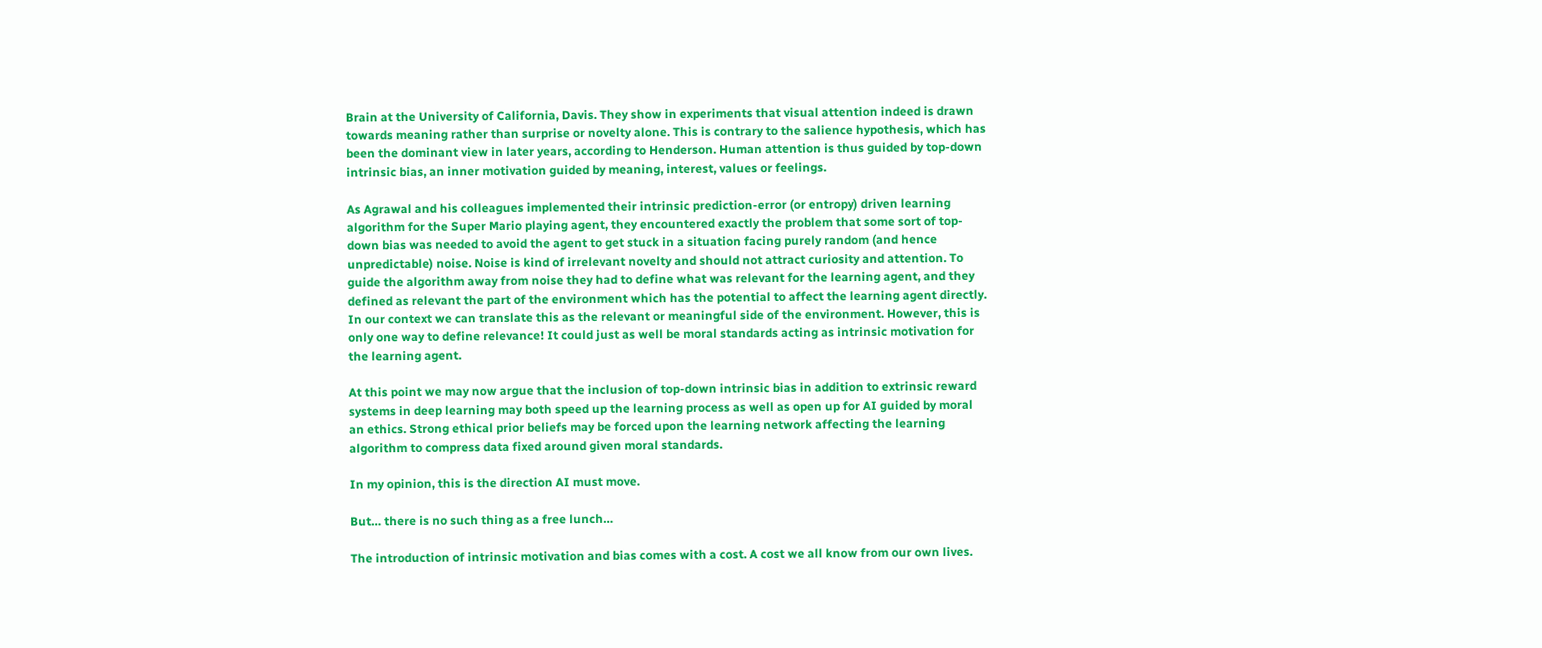Brain at the University of California, Davis. They show in experiments that visual attention indeed is drawn towards meaning rather than surprise or novelty alone. This is contrary to the salience hypothesis, which has been the dominant view in later years, according to Henderson. Human attention is thus guided by top-down intrinsic bias, an inner motivation guided by meaning, interest, values or feelings.

As Agrawal and his colleagues implemented their intrinsic prediction-error (or entropy) driven learning algorithm for the Super Mario playing agent, they encountered exactly the problem that some sort of top-down bias was needed to avoid the agent to get stuck in a situation facing purely random (and hence unpredictable) noise. Noise is kind of irrelevant novelty and should not attract curiosity and attention. To guide the algorithm away from noise they had to define what was relevant for the learning agent, and they defined as relevant the part of the environment which has the potential to affect the learning agent directly. In our context we can translate this as the relevant or meaningful side of the environment. However, this is only one way to define relevance! It could just as well be moral standards acting as intrinsic motivation for the learning agent.

At this point we may now argue that the inclusion of top-down intrinsic bias in addition to extrinsic reward systems in deep learning may both speed up the learning process as well as open up for AI guided by moral an ethics. Strong ethical prior beliefs may be forced upon the learning network affecting the learning algorithm to compress data fixed around given moral standards.

In my opinion, this is the direction AI must move.

But… there is no such thing as a free lunch…

The introduction of intrinsic motivation and bias comes with a cost. A cost we all know from our own lives.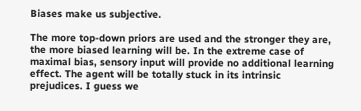Biases make us subjective.

The more top-down priors are used and the stronger they are, the more biased learning will be. In the extreme case of maximal bias, sensory input will provide no additional learning effect. The agent will be totally stuck in its intrinsic prejudices. I guess we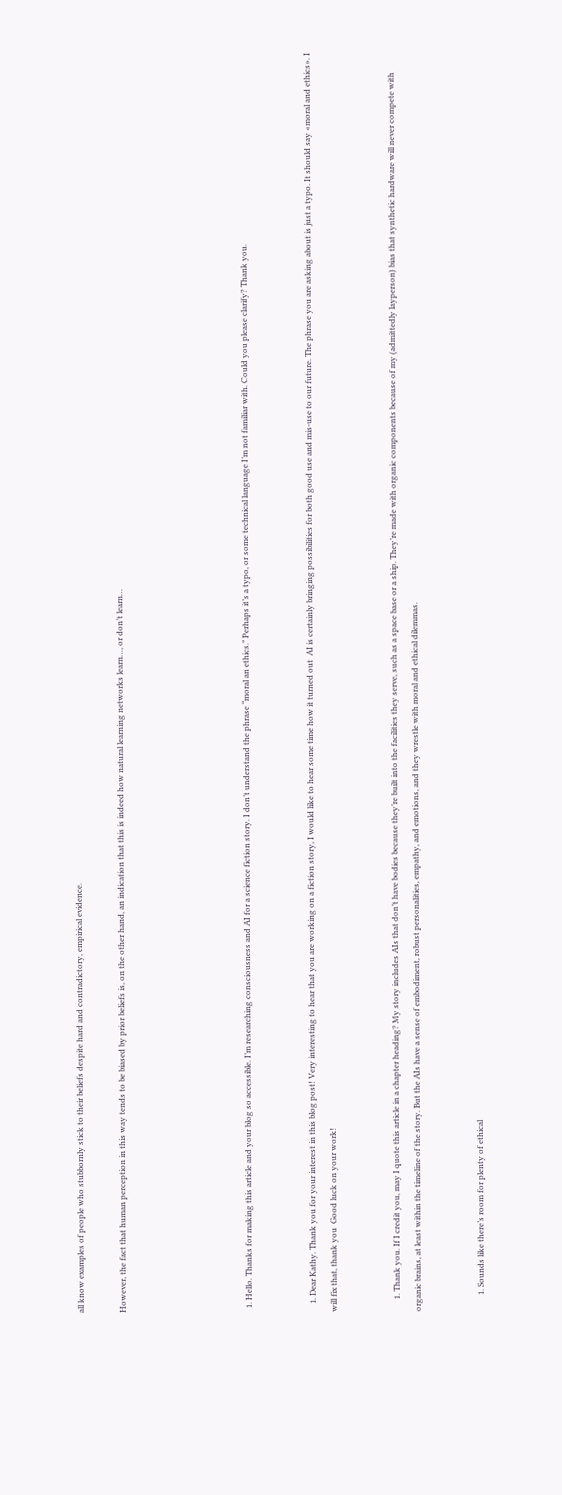all know examples of people who stubbornly stick to their beliefs despite hard and contradictory, empirical evidence.

However, the fact that human perception in this way tends to be biased by prior beliefs is, on the other hand, an indication that this is indeed how natural learning networks learn…, or don’t learn…





  1. Hello. Thanks for making this article and your blog so accessible. I’m researching consciousness and AI for a science fiction story. I don’t understand the phrase “moral an ethics.” Perhaps it’s a typo, or some technical language I’m not familiar with. Could you please clarify? Thank you.


    1. Dear Kathy. Thank you for your interest in this blog post! Very interesting to hear that you are working on a fiction story, I would like to hear some time how it turned out  AI is certainly bringing possibilities for both good use and mis-use to our future. The phrase you are asking about is just a typo. It should say «moral and ethics». I will fix that, thank you  Good luck on your work!


      1. Thank you. If I credit you, may I quote this article in a chapter heading? My story includes AIs that don’t have bodies because they’re built into the facilities they serve, such as a space base or a ship. They’re made with organic components because of my (admittedly layperson) bias that synthetic hardware will never compete with organic brains, at least within the timeline of the story. But the AIs have a sense of embodiment, robust personalities, empathy, and emotions, and they wrestle with moral and ethical dilemmas.


        1. Sounds like there’s room for plenty of ethical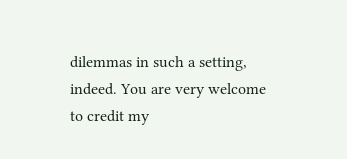dilemmas in such a setting, indeed. You are very welcome to credit my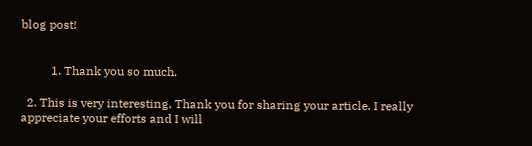blog post!


          1. Thank you so much.

  2. This is very interesting, Thank you for sharing your article. I really appreciate your efforts and I will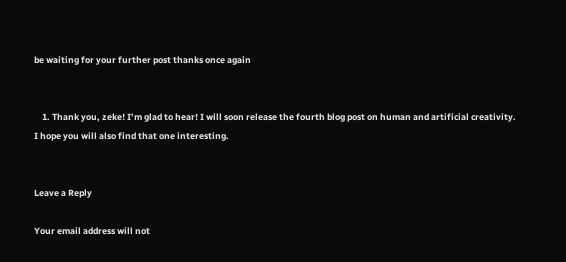be waiting for your further post thanks once again


    1. Thank you, zeke! I’m glad to hear! I will soon release the fourth blog post on human and artificial creativity. I hope you will also find that one interesting.


Leave a Reply

Your email address will not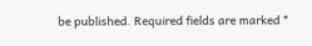be published. Required fields are marked *